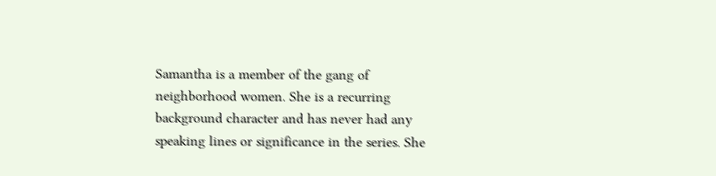Samantha is a member of the gang of neighborhood women. She is a recurring background character and has never had any speaking lines or significance in the series. She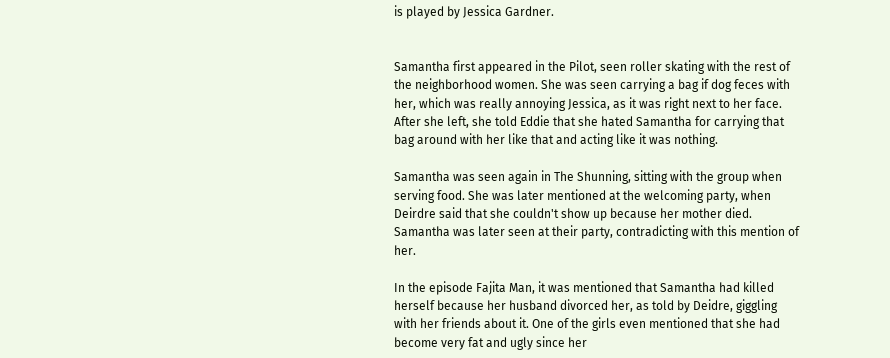is played by Jessica Gardner.


Samantha first appeared in the Pilot, seen roller skating with the rest of the neighborhood women. She was seen carrying a bag if dog feces with her, which was really annoying Jessica, as it was right next to her face. After she left, she told Eddie that she hated Samantha for carrying that bag around with her like that and acting like it was nothing.

Samantha was seen again in The Shunning, sitting with the group when serving food. She was later mentioned at the welcoming party, when Deirdre said that she couldn't show up because her mother died. Samantha was later seen at their party, contradicting with this mention of her.

In the episode Fajita Man, it was mentioned that Samantha had killed herself because her husband divorced her, as told by Deidre, giggling with her friends about it. One of the girls even mentioned that she had become very fat and ugly since her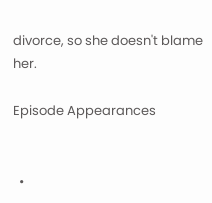divorce, so she doesn't blame her.

Episode Appearances


  •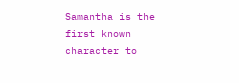Samantha is the first known character to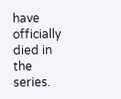have officially died in the series.